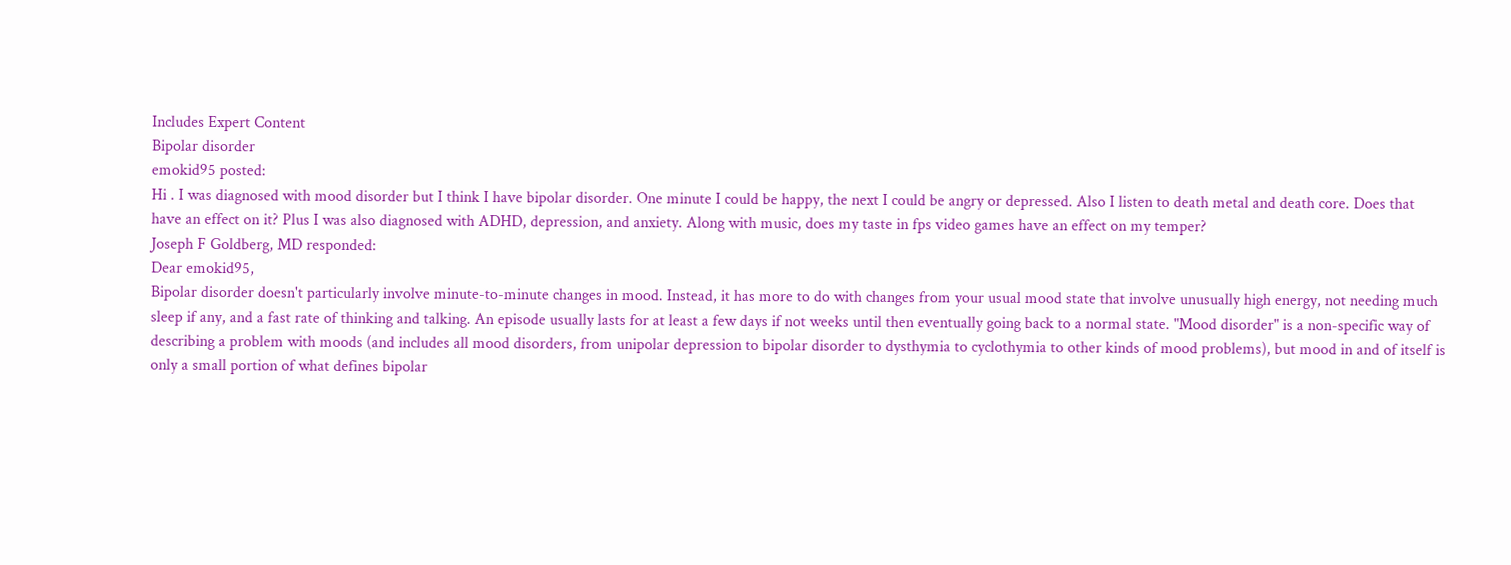Includes Expert Content
Bipolar disorder
emokid95 posted:
Hi . I was diagnosed with mood disorder but I think I have bipolar disorder. One minute I could be happy, the next I could be angry or depressed. Also I listen to death metal and death core. Does that have an effect on it? Plus I was also diagnosed with ADHD, depression, and anxiety. Along with music, does my taste in fps video games have an effect on my temper?
Joseph F Goldberg, MD responded:
Dear emokid95,
Bipolar disorder doesn't particularly involve minute-to-minute changes in mood. Instead, it has more to do with changes from your usual mood state that involve unusually high energy, not needing much sleep if any, and a fast rate of thinking and talking. An episode usually lasts for at least a few days if not weeks until then eventually going back to a normal state. "Mood disorder" is a non-specific way of describing a problem with moods (and includes all mood disorders, from unipolar depression to bipolar disorder to dysthymia to cyclothymia to other kinds of mood problems), but mood in and of itself is only a small portion of what defines bipolar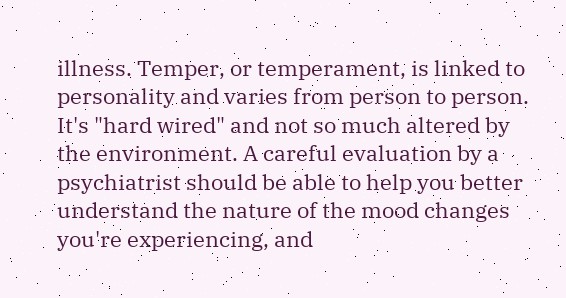illness. Temper, or temperament, is linked to personality and varies from person to person. It's "hard wired" and not so much altered by the environment. A careful evaluation by a psychiatrist should be able to help you better understand the nature of the mood changes you're experiencing, and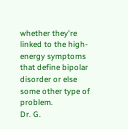whether they're linked to the high-energy symptoms that define bipolar disorder or else some other type of problem.
Dr. G.